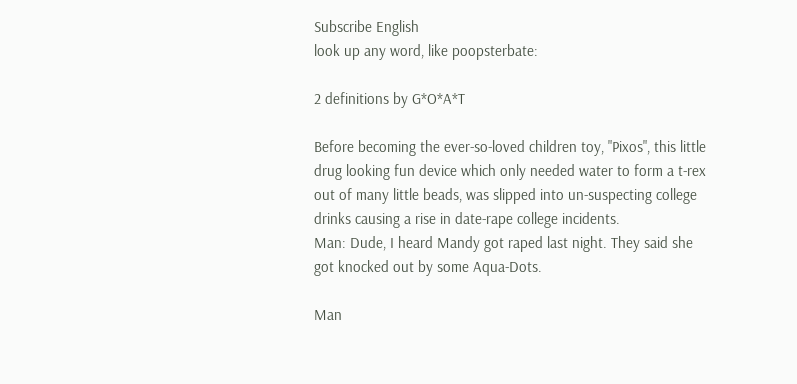Subscribe English
look up any word, like poopsterbate:

2 definitions by G*O*A*T

Before becoming the ever-so-loved children toy, "Pixos", this little drug looking fun device which only needed water to form a t-rex out of many little beads, was slipped into un-suspecting college drinks causing a rise in date-rape college incidents.
Man: Dude, I heard Mandy got raped last night. They said she got knocked out by some Aqua-Dots.

Man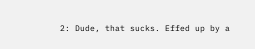2: Dude, that sucks. Effed up by a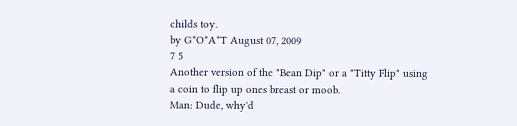childs toy.
by G*O*A*T August 07, 2009
7 5
Another version of the "Bean Dip" or a "Titty Flip" using a coin to flip up ones breast or moob.
Man: Dude, why'd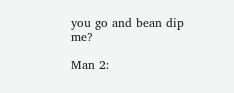you go and bean dip me?

Man 2: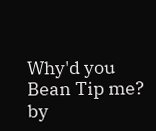Why'd you Bean Tip me?
by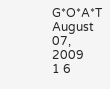G*O*A*T August 07, 2009
1 6